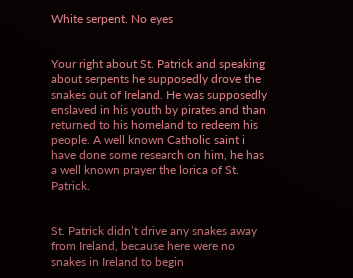White serpent. No eyes


Your right about St. Patrick and speaking about serpents he supposedly drove the snakes out of Ireland. He was supposedly enslaved in his youth by pirates and than returned to his homeland to redeem his people. A well known Catholic saint i have done some research on him, he has a well known prayer the lorica of St. Patrick.


St. Patrick didn’t drive any snakes away from Ireland, because here were no snakes in Ireland to begin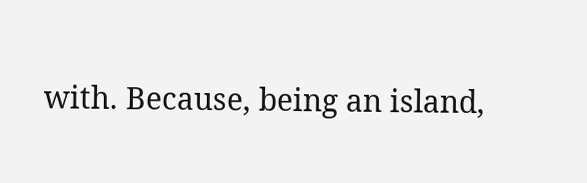with. Because, being an island,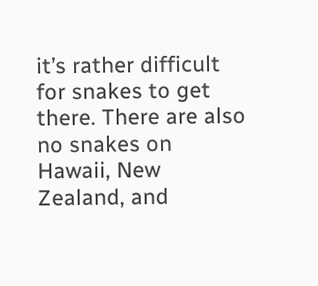it’s rather difficult for snakes to get there. There are also no snakes on Hawaii, New Zealand, and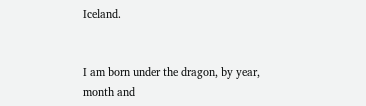Iceland.


I am born under the dragon, by year, month and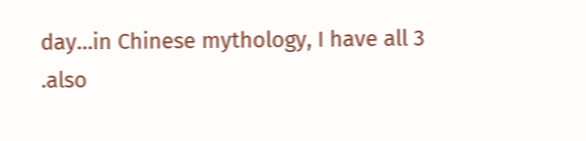day…in Chinese mythology, I have all 3 .also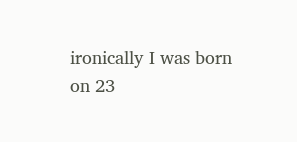ironically I was born on 23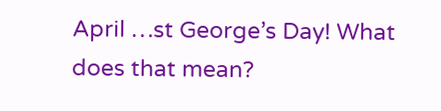April …st George’s Day! What does that mean?